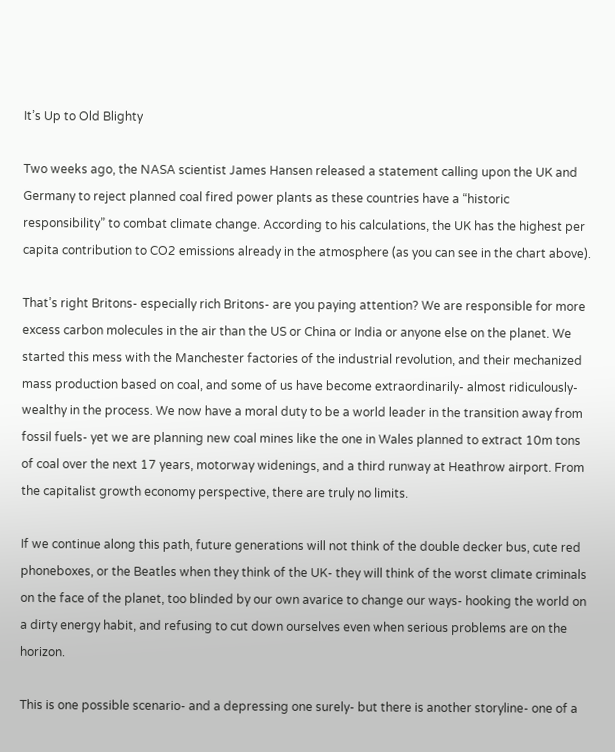It’s Up to Old Blighty

Two weeks ago, the NASA scientist James Hansen released a statement calling upon the UK and Germany to reject planned coal fired power plants as these countries have a “historic responsibility” to combat climate change. According to his calculations, the UK has the highest per capita contribution to CO2 emissions already in the atmosphere (as you can see in the chart above).

That’s right Britons- especially rich Britons- are you paying attention? We are responsible for more excess carbon molecules in the air than the US or China or India or anyone else on the planet. We started this mess with the Manchester factories of the industrial revolution, and their mechanized mass production based on coal, and some of us have become extraordinarily- almost ridiculously- wealthy in the process. We now have a moral duty to be a world leader in the transition away from fossil fuels- yet we are planning new coal mines like the one in Wales planned to extract 10m tons of coal over the next 17 years, motorway widenings, and a third runway at Heathrow airport. From the capitalist growth economy perspective, there are truly no limits.

If we continue along this path, future generations will not think of the double decker bus, cute red phoneboxes, or the Beatles when they think of the UK- they will think of the worst climate criminals on the face of the planet, too blinded by our own avarice to change our ways- hooking the world on a dirty energy habit, and refusing to cut down ourselves even when serious problems are on the horizon.

This is one possible scenario- and a depressing one surely- but there is another storyline- one of a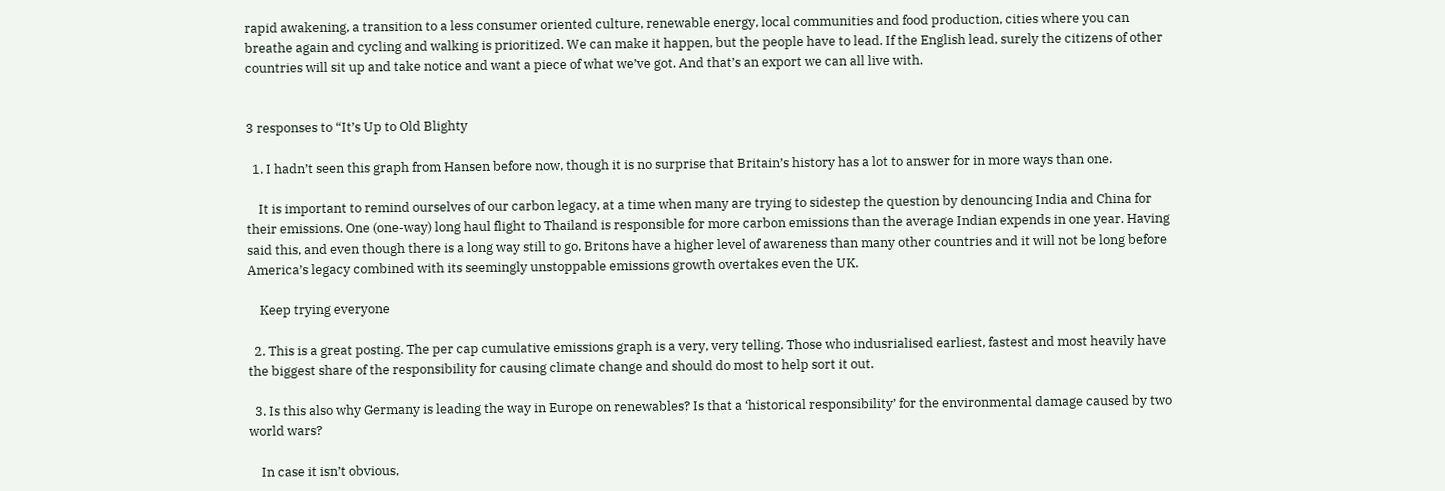rapid awakening, a transition to a less consumer oriented culture, renewable energy, local communities and food production, cities where you can breathe again and cycling and walking is prioritized. We can make it happen, but the people have to lead. If the English lead, surely the citizens of other countries will sit up and take notice and want a piece of what we’ve got. And that’s an export we can all live with.


3 responses to “It’s Up to Old Blighty

  1. I hadn’t seen this graph from Hansen before now, though it is no surprise that Britain’s history has a lot to answer for in more ways than one.

    It is important to remind ourselves of our carbon legacy, at a time when many are trying to sidestep the question by denouncing India and China for their emissions. One (one-way) long haul flight to Thailand is responsible for more carbon emissions than the average Indian expends in one year. Having said this, and even though there is a long way still to go, Britons have a higher level of awareness than many other countries and it will not be long before America’s legacy combined with its seemingly unstoppable emissions growth overtakes even the UK.

    Keep trying everyone

  2. This is a great posting. The per cap cumulative emissions graph is a very, very telling. Those who indusrialised earliest, fastest and most heavily have the biggest share of the responsibility for causing climate change and should do most to help sort it out.

  3. Is this also why Germany is leading the way in Europe on renewables? Is that a ‘historical responsibility’ for the environmental damage caused by two world wars?

    In case it isn’t obvious,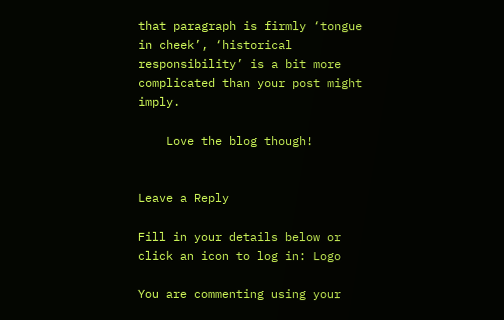that paragraph is firmly ‘tongue in cheek’, ‘historical responsibility’ is a bit more complicated than your post might imply.

    Love the blog though!


Leave a Reply

Fill in your details below or click an icon to log in: Logo

You are commenting using your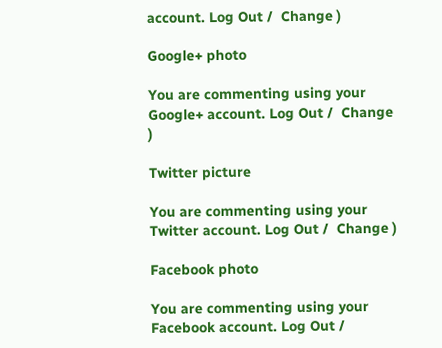account. Log Out /  Change )

Google+ photo

You are commenting using your Google+ account. Log Out /  Change )

Twitter picture

You are commenting using your Twitter account. Log Out /  Change )

Facebook photo

You are commenting using your Facebook account. Log Out /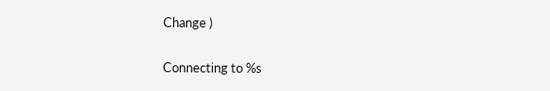Change )


Connecting to %s